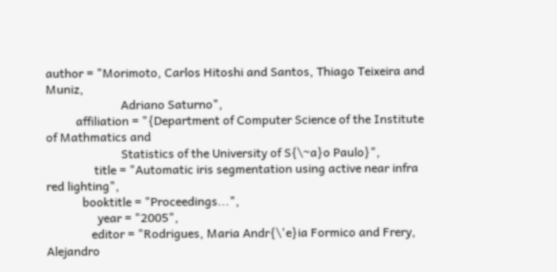author = "Morimoto, Carlos Hitoshi and Santos, Thiago Teixeira and Muniz,
                         Adriano Saturno",
          affiliation = "{Department of Computer Science of the Institute of Mathmatics and
                         Statistics of the University of S{\~a}o Paulo}",
                title = "Automatic iris segmentation using active near infra red lighting",
            booktitle = "Proceedings...",
                 year = "2005",
               editor = "Rodrigues, Maria Andr{\'e}ia Formico and Frery, Alejandro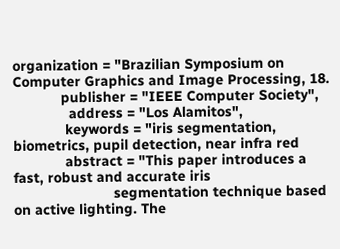organization = "Brazilian Symposium on Computer Graphics and Image Processing, 18.
            publisher = "IEEE Computer Society",
              address = "Los Alamitos",
             keywords = "iris segmentation, biometrics, pupil detection, near infra red
             abstract = "This paper introduces a fast, robust and accurate iris
                         segmentation technique based on active lighting. The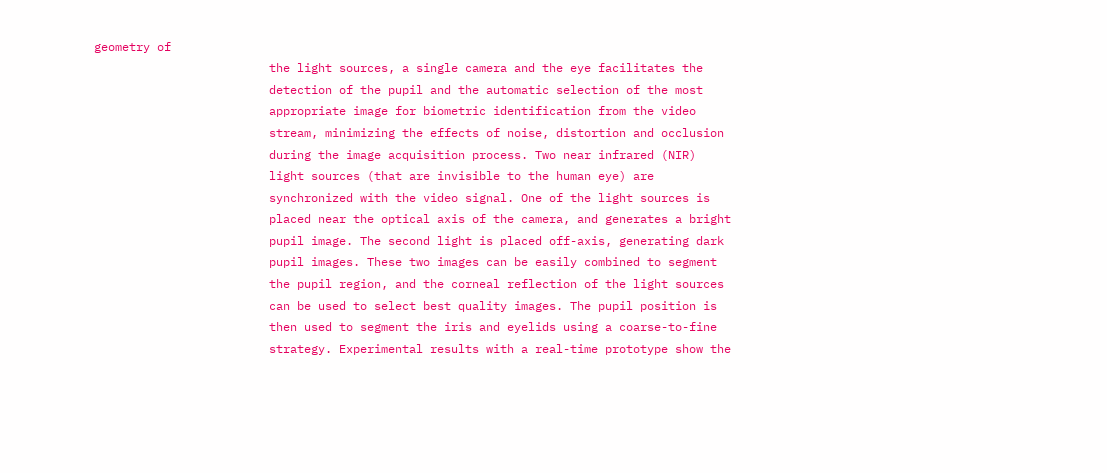geometry of
                         the light sources, a single camera and the eye facilitates the
                         detection of the pupil and the automatic selection of the most
                         appropriate image for biometric identification from the video
                         stream, minimizing the effects of noise, distortion and occlusion
                         during the image acquisition process. Two near infrared (NIR)
                         light sources (that are invisible to the human eye) are
                         synchronized with the video signal. One of the light sources is
                         placed near the optical axis of the camera, and generates a bright
                         pupil image. The second light is placed off-axis, generating dark
                         pupil images. These two images can be easily combined to segment
                         the pupil region, and the corneal reflection of the light sources
                         can be used to select best quality images. The pupil position is
                         then used to segment the iris and eyelids using a coarse-to-fine
                         strategy. Experimental results with a real-time prototype show the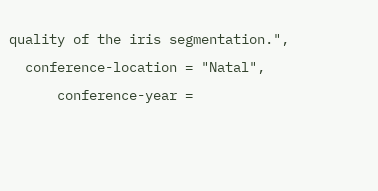quality of the iris segmentation.",
  conference-location = "Natal",
      conference-year =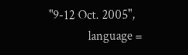"9-12 Oct. 2005",
             language =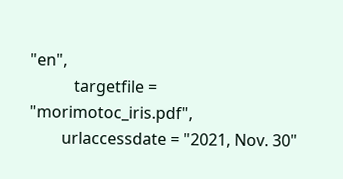"en",
           targetfile = "morimotoc_iris.pdf",
        urlaccessdate = "2021, Nov. 30"